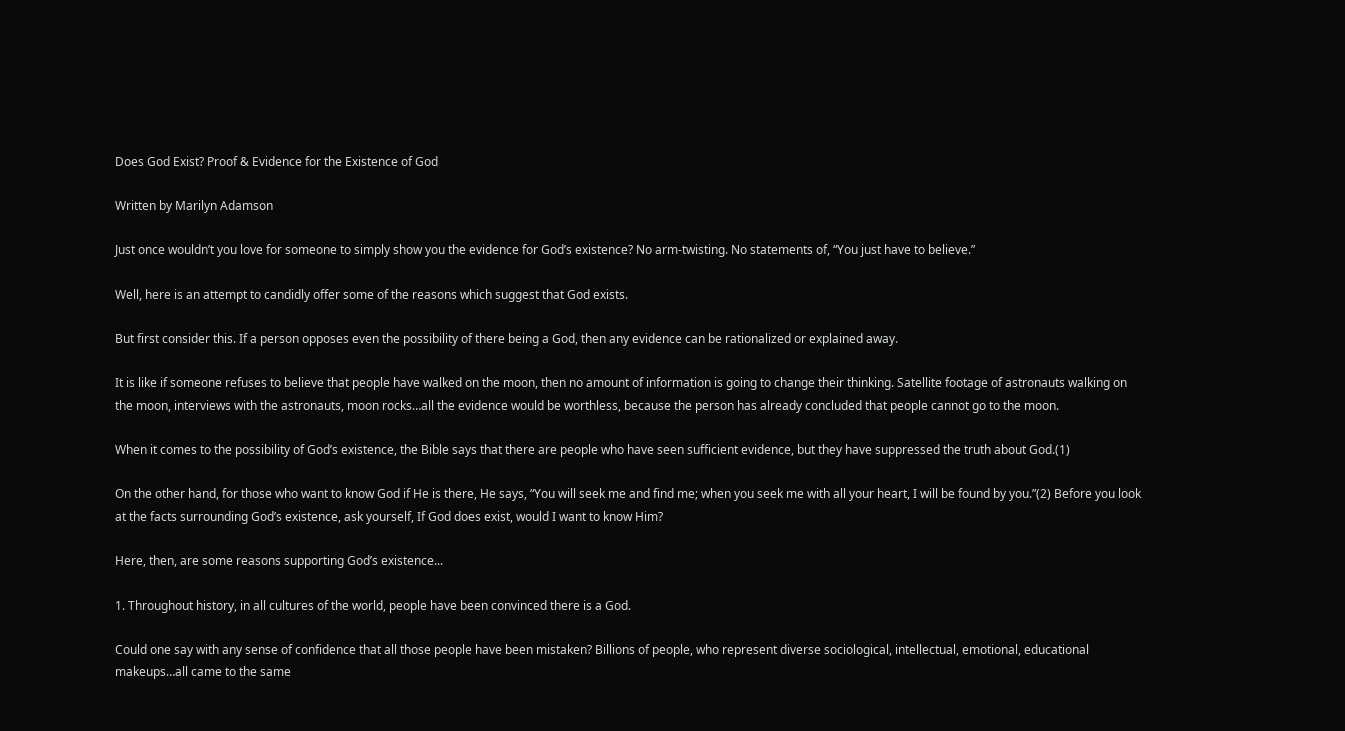Does God Exist? Proof & Evidence for the Existence of God

Written by Marilyn Adamson

Just once wouldn’t you love for someone to simply show you the evidence for God’s existence? No arm-twisting. No statements of, “You just have to believe.”

Well, here is an attempt to candidly offer some of the reasons which suggest that God exists.

But first consider this. If a person opposes even the possibility of there being a God, then any evidence can be rationalized or explained away.

It is like if someone refuses to believe that people have walked on the moon, then no amount of information is going to change their thinking. Satellite footage of astronauts walking on the moon, interviews with the astronauts, moon rocks…all the evidence would be worthless, because the person has already concluded that people cannot go to the moon.

When it comes to the possibility of God’s existence, the Bible says that there are people who have seen sufficient evidence, but they have suppressed the truth about God.(1)

On the other hand, for those who want to know God if He is there, He says, “You will seek me and find me; when you seek me with all your heart, I will be found by you.”(2) Before you look at the facts surrounding God’s existence, ask yourself, If God does exist, would I want to know Him?

Here, then, are some reasons supporting God’s existence...

1. Throughout history, in all cultures of the world, people have been convinced there is a God.

Could one say with any sense of confidence that all those people have been mistaken? Billions of people, who represent diverse sociological, intellectual, emotional, educational makeups…all came to the same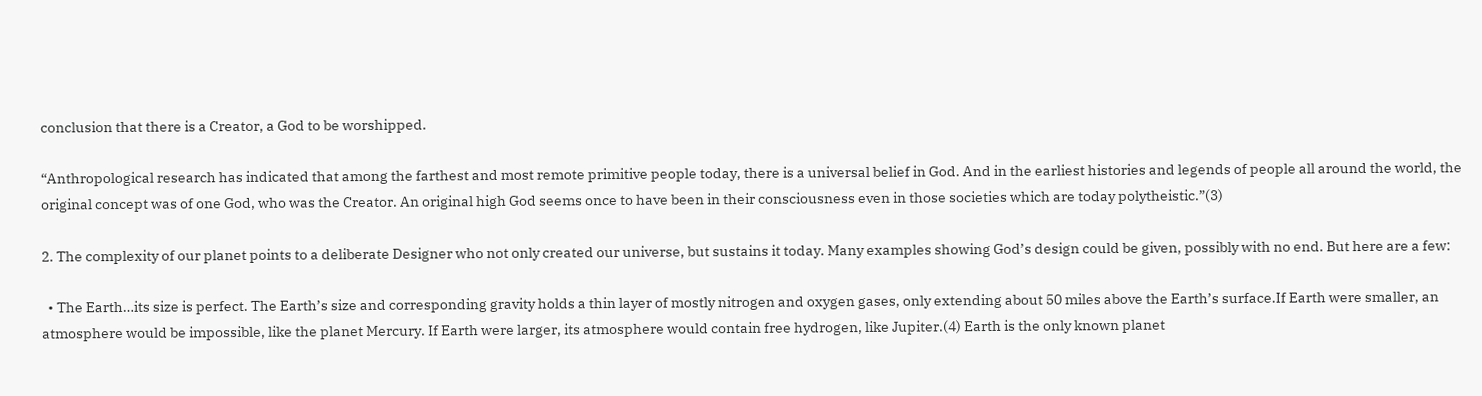conclusion that there is a Creator, a God to be worshipped.

“Anthropological research has indicated that among the farthest and most remote primitive people today, there is a universal belief in God. And in the earliest histories and legends of people all around the world, the original concept was of one God, who was the Creator. An original high God seems once to have been in their consciousness even in those societies which are today polytheistic.”(3)

2. The complexity of our planet points to a deliberate Designer who not only created our universe, but sustains it today. Many examples showing God’s design could be given, possibly with no end. But here are a few:

  • The Earth…its size is perfect. The Earth’s size and corresponding gravity holds a thin layer of mostly nitrogen and oxygen gases, only extending about 50 miles above the Earth’s surface.If Earth were smaller, an atmosphere would be impossible, like the planet Mercury. If Earth were larger, its atmosphere would contain free hydrogen, like Jupiter.(4) Earth is the only known planet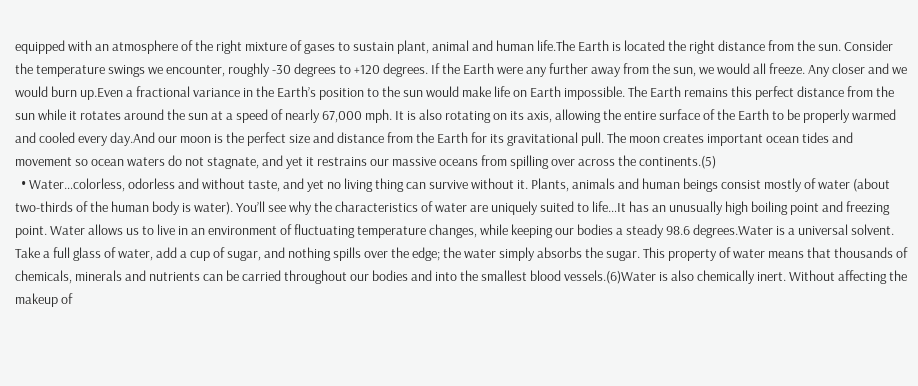equipped with an atmosphere of the right mixture of gases to sustain plant, animal and human life.The Earth is located the right distance from the sun. Consider the temperature swings we encounter, roughly -30 degrees to +120 degrees. If the Earth were any further away from the sun, we would all freeze. Any closer and we would burn up.Even a fractional variance in the Earth’s position to the sun would make life on Earth impossible. The Earth remains this perfect distance from the sun while it rotates around the sun at a speed of nearly 67,000 mph. It is also rotating on its axis, allowing the entire surface of the Earth to be properly warmed and cooled every day.And our moon is the perfect size and distance from the Earth for its gravitational pull. The moon creates important ocean tides and movement so ocean waters do not stagnate, and yet it restrains our massive oceans from spilling over across the continents.(5)
  • Water…colorless, odorless and without taste, and yet no living thing can survive without it. Plants, animals and human beings consist mostly of water (about two-thirds of the human body is water). You’ll see why the characteristics of water are uniquely suited to life…It has an unusually high boiling point and freezing point. Water allows us to live in an environment of fluctuating temperature changes, while keeping our bodies a steady 98.6 degrees.Water is a universal solvent. Take a full glass of water, add a cup of sugar, and nothing spills over the edge; the water simply absorbs the sugar. This property of water means that thousands of chemicals, minerals and nutrients can be carried throughout our bodies and into the smallest blood vessels.(6)Water is also chemically inert. Without affecting the makeup of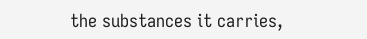the substances it carries,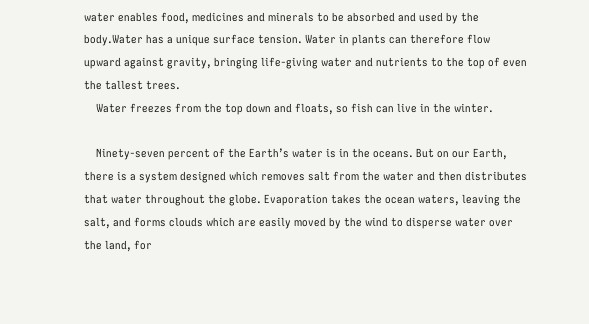water enables food, medicines and minerals to be absorbed and used by the body.Water has a unique surface tension. Water in plants can therefore flow upward against gravity, bringing life-giving water and nutrients to the top of even the tallest trees.
    Water freezes from the top down and floats, so fish can live in the winter.

    Ninety-seven percent of the Earth’s water is in the oceans. But on our Earth, there is a system designed which removes salt from the water and then distributes that water throughout the globe. Evaporation takes the ocean waters, leaving the salt, and forms clouds which are easily moved by the wind to disperse water over the land, for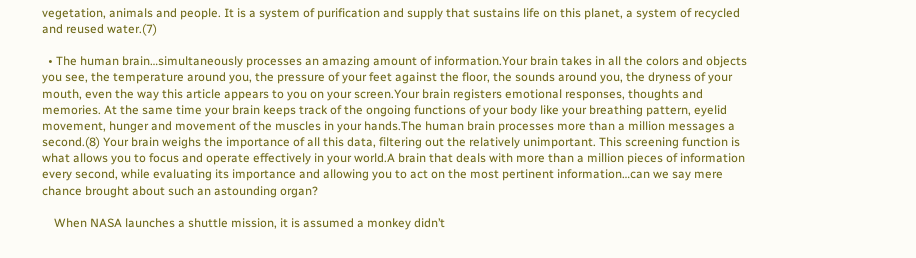vegetation, animals and people. It is a system of purification and supply that sustains life on this planet, a system of recycled and reused water.(7)

  • The human brain…simultaneously processes an amazing amount of information.Your brain takes in all the colors and objects you see, the temperature around you, the pressure of your feet against the floor, the sounds around you, the dryness of your mouth, even the way this article appears to you on your screen.Your brain registers emotional responses, thoughts and memories. At the same time your brain keeps track of the ongoing functions of your body like your breathing pattern, eyelid movement, hunger and movement of the muscles in your hands.The human brain processes more than a million messages a second.(8) Your brain weighs the importance of all this data, filtering out the relatively unimportant. This screening function is what allows you to focus and operate effectively in your world.A brain that deals with more than a million pieces of information every second, while evaluating its importance and allowing you to act on the most pertinent information…can we say mere chance brought about such an astounding organ?

    When NASA launches a shuttle mission, it is assumed a monkey didn’t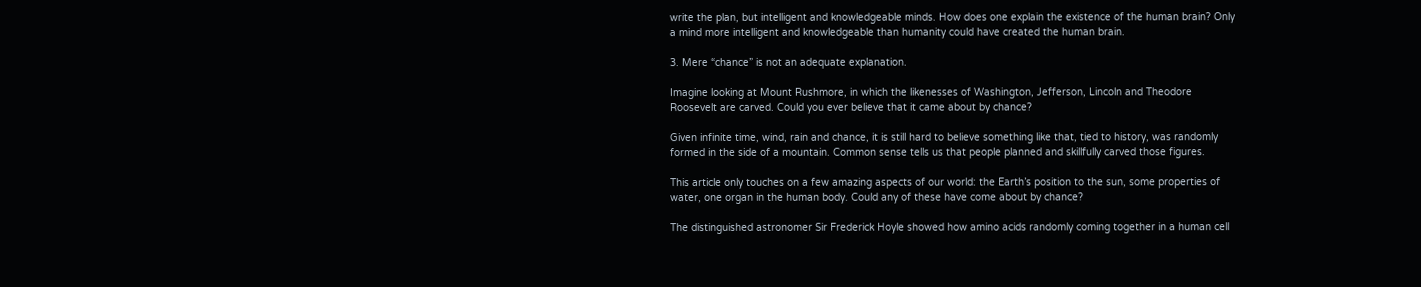write the plan, but intelligent and knowledgeable minds. How does one explain the existence of the human brain? Only a mind more intelligent and knowledgeable than humanity could have created the human brain.

3. Mere “chance” is not an adequate explanation.

Imagine looking at Mount Rushmore, in which the likenesses of Washington, Jefferson, Lincoln and Theodore Roosevelt are carved. Could you ever believe that it came about by chance?

Given infinite time, wind, rain and chance, it is still hard to believe something like that, tied to history, was randomly formed in the side of a mountain. Common sense tells us that people planned and skillfully carved those figures.

This article only touches on a few amazing aspects of our world: the Earth’s position to the sun, some properties of water, one organ in the human body. Could any of these have come about by chance?

The distinguished astronomer Sir Frederick Hoyle showed how amino acids randomly coming together in a human cell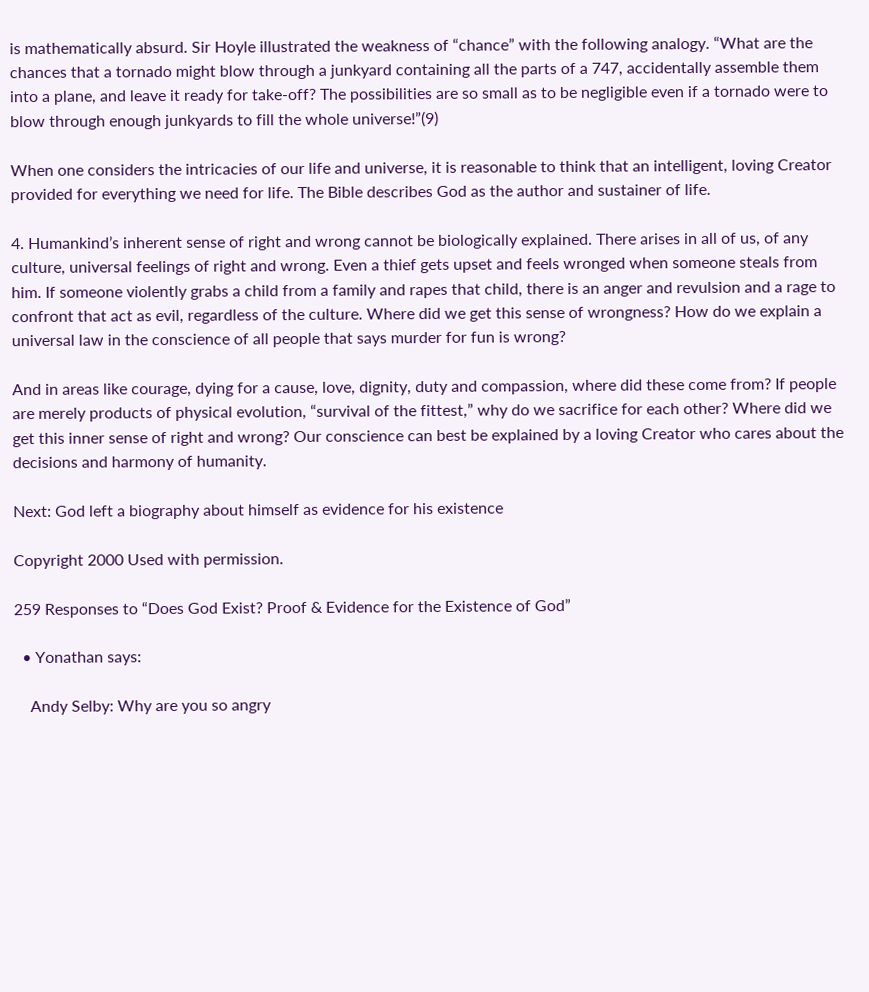is mathematically absurd. Sir Hoyle illustrated the weakness of “chance” with the following analogy. “What are the chances that a tornado might blow through a junkyard containing all the parts of a 747, accidentally assemble them into a plane, and leave it ready for take-off? The possibilities are so small as to be negligible even if a tornado were to blow through enough junkyards to fill the whole universe!”(9)

When one considers the intricacies of our life and universe, it is reasonable to think that an intelligent, loving Creator provided for everything we need for life. The Bible describes God as the author and sustainer of life.

4. Humankind’s inherent sense of right and wrong cannot be biologically explained. There arises in all of us, of any culture, universal feelings of right and wrong. Even a thief gets upset and feels wronged when someone steals from him. If someone violently grabs a child from a family and rapes that child, there is an anger and revulsion and a rage to confront that act as evil, regardless of the culture. Where did we get this sense of wrongness? How do we explain a universal law in the conscience of all people that says murder for fun is wrong?

And in areas like courage, dying for a cause, love, dignity, duty and compassion, where did these come from? If people are merely products of physical evolution, “survival of the fittest,” why do we sacrifice for each other? Where did we get this inner sense of right and wrong? Our conscience can best be explained by a loving Creator who cares about the decisions and harmony of humanity.

Next: God left a biography about himself as evidence for his existence

Copyright 2000 Used with permission.

259 Responses to “Does God Exist? Proof & Evidence for the Existence of God”

  • Yonathan says:

    Andy Selby: Why are you so angry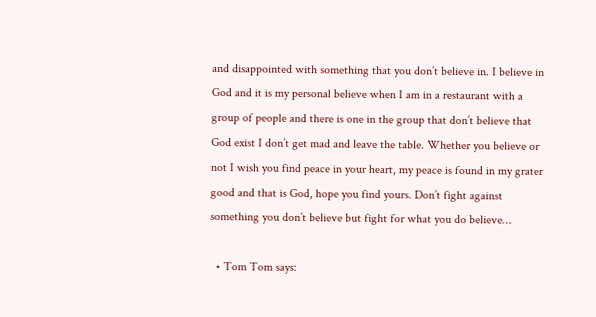and disappointed with something that you don’t believe in. I believe in God and it is my personal believe when I am in a restaurant with a group of people and there is one in the group that don’t believe that God exist I don’t get mad and leave the table. Whether you believe or not I wish you find peace in your heart, my peace is found in my grater good and that is God, hope you find yours. Don’t fight against something you don’t believe but fight for what you do believe…

  • Tom Tom says: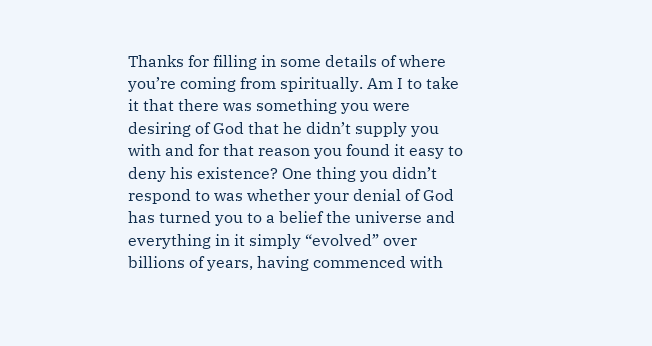Thanks for filling in some details of where you’re coming from spiritually. Am I to take it that there was something you were desiring of God that he didn’t supply you with and for that reason you found it easy to deny his existence? One thing you didn’t respond to was whether your denial of God has turned you to a belief the universe and everything in it simply “evolved” over billions of years, having commenced with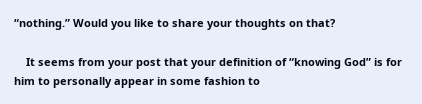“nothing.” Would you like to share your thoughts on that?

    It seems from your post that your definition of “knowing God” is for him to personally appear in some fashion to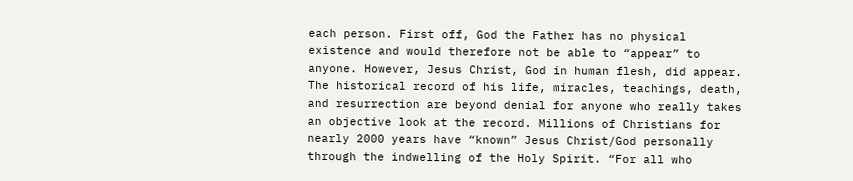each person. First off, God the Father has no physical existence and would therefore not be able to “appear” to anyone. However, Jesus Christ, God in human flesh, did appear. The historical record of his life, miracles, teachings, death, and resurrection are beyond denial for anyone who really takes an objective look at the record. Millions of Christians for nearly 2000 years have “known” Jesus Christ/God personally through the indwelling of the Holy Spirit. “For all who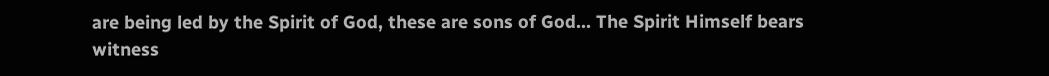are being led by the Spirit of God, these are sons of God… The Spirit Himself bears witness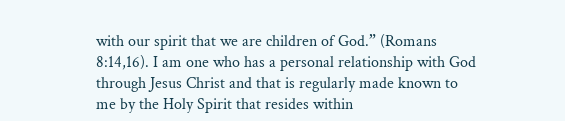with our spirit that we are children of God.” (Romans 8:14,16). I am one who has a personal relationship with God through Jesus Christ and that is regularly made known to me by the Holy Spirit that resides within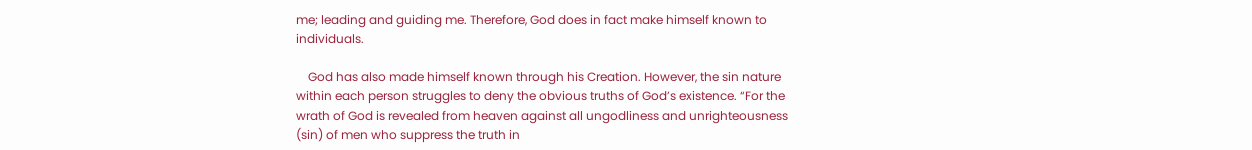me; leading and guiding me. Therefore, God does in fact make himself known to individuals.

    God has also made himself known through his Creation. However, the sin nature within each person struggles to deny the obvious truths of God’s existence. “For the wrath of God is revealed from heaven against all ungodliness and unrighteousness (sin) of men who suppress the truth in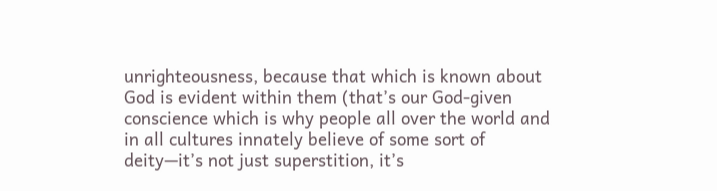unrighteousness, because that which is known about God is evident within them (that’s our God-given conscience which is why people all over the world and in all cultures innately believe of some sort of deity—it’s not just superstition, it’s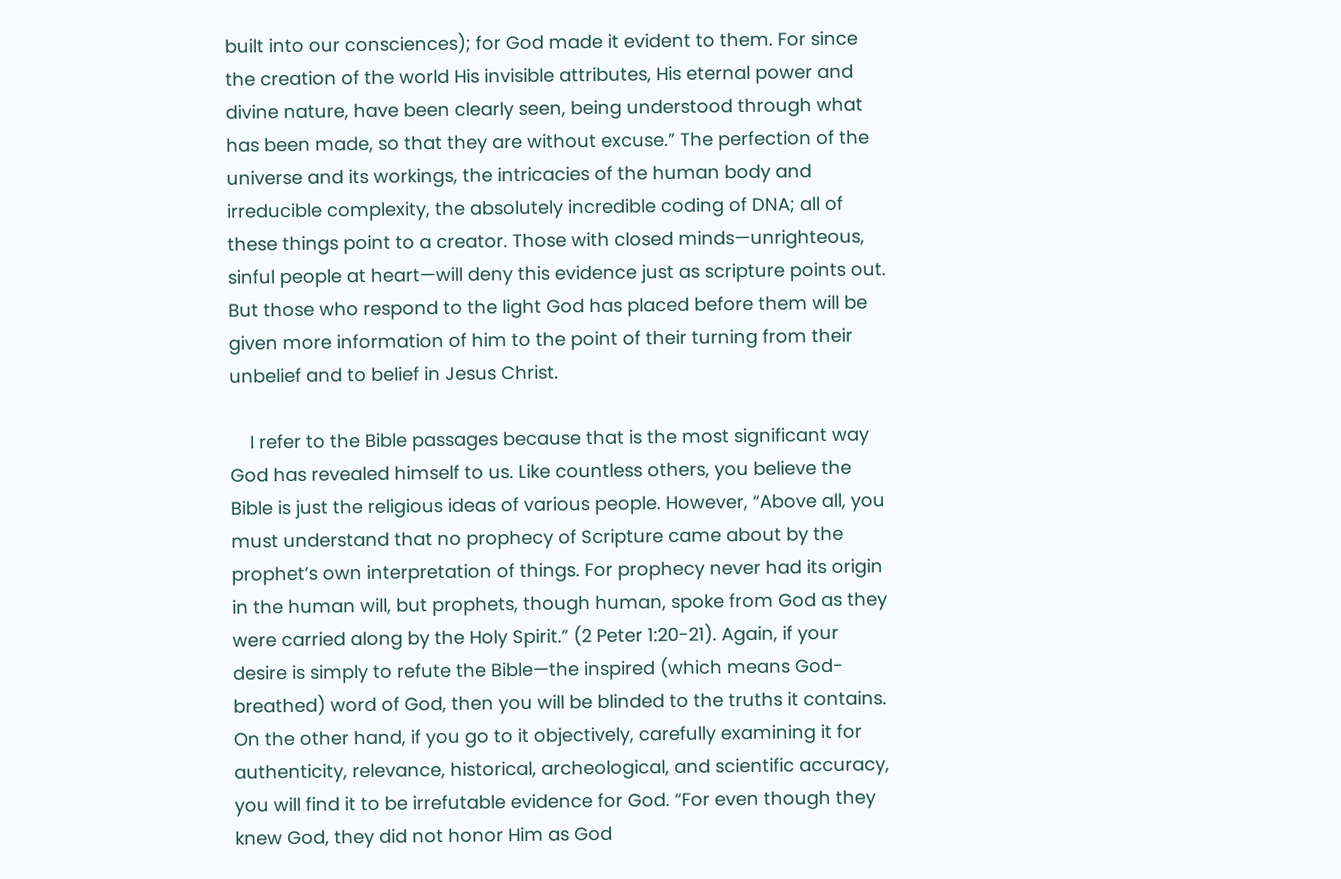built into our consciences); for God made it evident to them. For since the creation of the world His invisible attributes, His eternal power and divine nature, have been clearly seen, being understood through what has been made, so that they are without excuse.” The perfection of the universe and its workings, the intricacies of the human body and irreducible complexity, the absolutely incredible coding of DNA; all of these things point to a creator. Those with closed minds—unrighteous, sinful people at heart—will deny this evidence just as scripture points out. But those who respond to the light God has placed before them will be given more information of him to the point of their turning from their unbelief and to belief in Jesus Christ.

    I refer to the Bible passages because that is the most significant way God has revealed himself to us. Like countless others, you believe the Bible is just the religious ideas of various people. However, “Above all, you must understand that no prophecy of Scripture came about by the prophet’s own interpretation of things. For prophecy never had its origin in the human will, but prophets, though human, spoke from God as they were carried along by the Holy Spirit.” (2 Peter 1:20-21). Again, if your desire is simply to refute the Bible—the inspired (which means God-breathed) word of God, then you will be blinded to the truths it contains. On the other hand, if you go to it objectively, carefully examining it for authenticity, relevance, historical, archeological, and scientific accuracy, you will find it to be irrefutable evidence for God. “For even though they knew God, they did not honor Him as God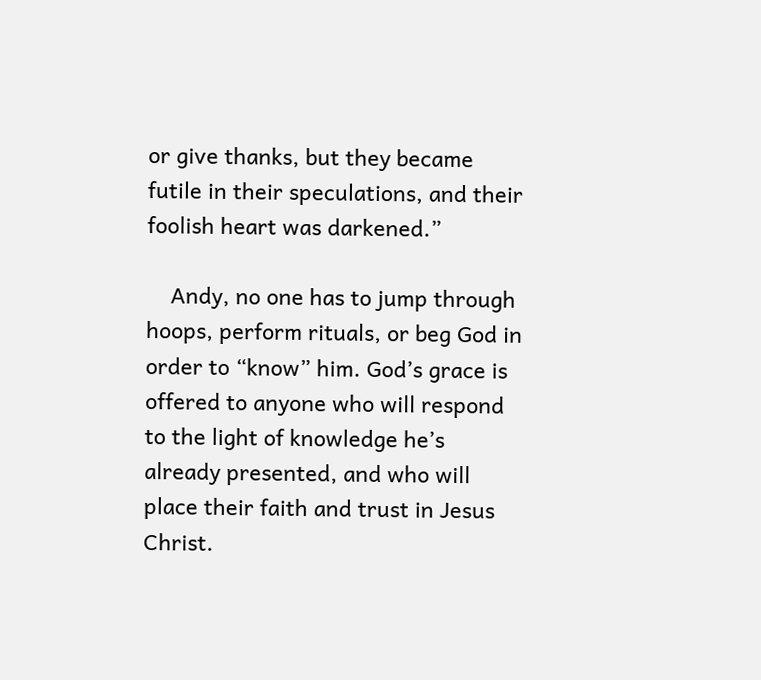or give thanks, but they became futile in their speculations, and their foolish heart was darkened.”

    Andy, no one has to jump through hoops, perform rituals, or beg God in order to “know” him. God’s grace is offered to anyone who will respond to the light of knowledge he’s already presented, and who will place their faith and trust in Jesus Christ.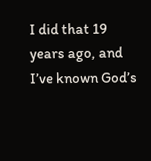I did that 19 years ago, and I’ve known God’s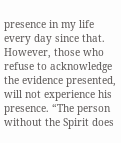presence in my life every day since that. However, those who refuse to acknowledge the evidence presented, will not experience his presence. “The person without the Spirit does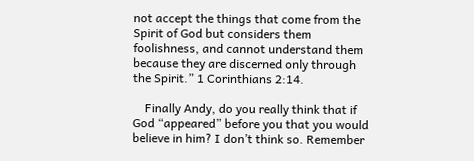not accept the things that come from the Spirit of God but considers them foolishness, and cannot understand them because they are discerned only through the Spirit.” 1 Corinthians 2:14.

    Finally Andy, do you really think that if God “appeared” before you that you would believe in him? I don’t think so. Remember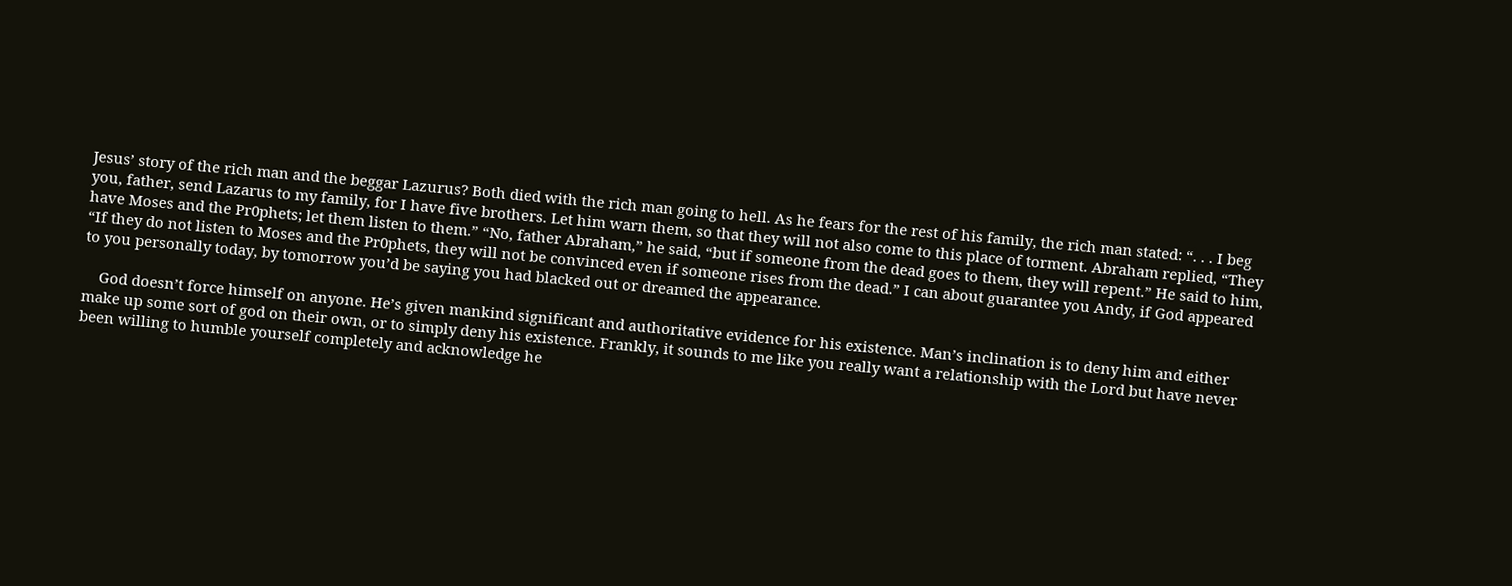Jesus’ story of the rich man and the beggar Lazurus? Both died with the rich man going to hell. As he fears for the rest of his family, the rich man stated: “. . . I beg you, father, send Lazarus to my family, for I have five brothers. Let him warn them, so that they will not also come to this place of torment. Abraham replied, “They have Moses and the Pr0phets; let them listen to them.” “No, father Abraham,” he said, “but if someone from the dead goes to them, they will repent.” He said to him, “If they do not listen to Moses and the Pr0phets, they will not be convinced even if someone rises from the dead.” I can about guarantee you Andy, if God appeared to you personally today, by tomorrow you’d be saying you had blacked out or dreamed the appearance.

    God doesn’t force himself on anyone. He’s given mankind significant and authoritative evidence for his existence. Man’s inclination is to deny him and either make up some sort of god on their own, or to simply deny his existence. Frankly, it sounds to me like you really want a relationship with the Lord but have never been willing to humble yourself completely and acknowledge he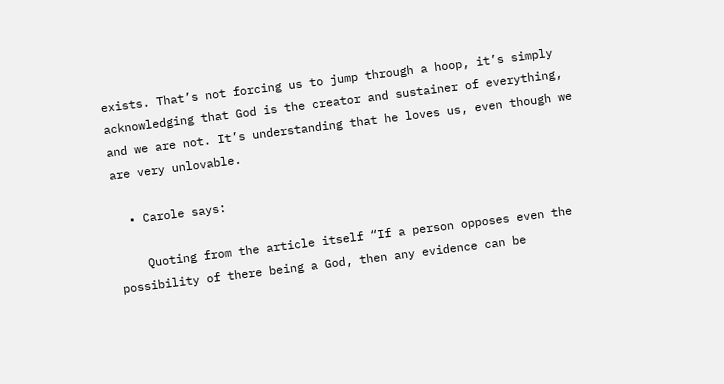exists. That’s not forcing us to jump through a hoop, it’s simply acknowledging that God is the creator and sustainer of everything, and we are not. It’s understanding that he loves us, even though we are very unlovable.

  • Carole says:

    Quoting from the article itself “If a person opposes even the possibility of there being a God, then any evidence can be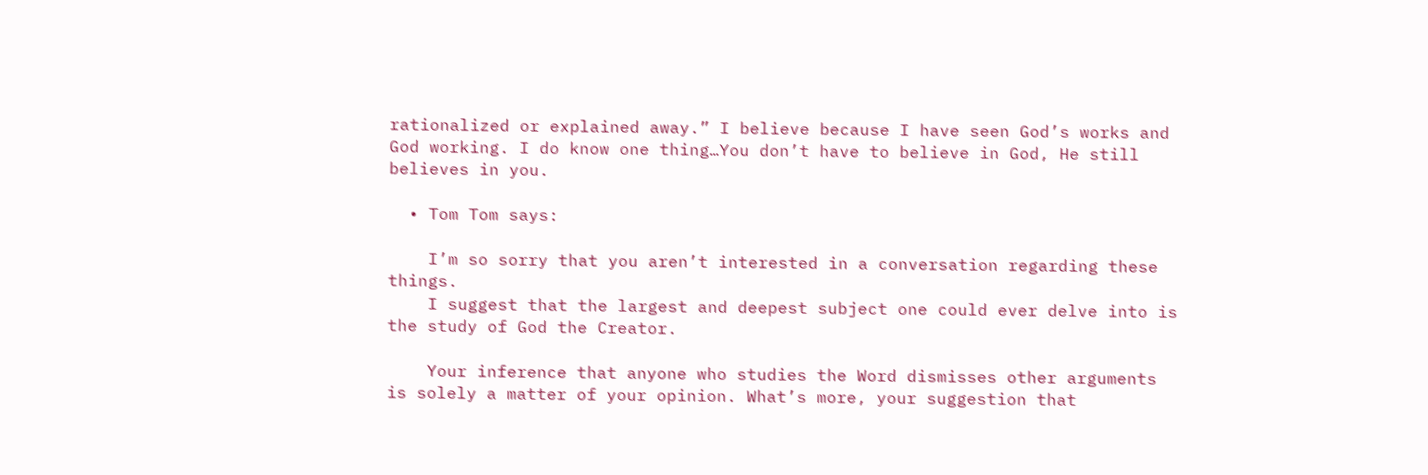rationalized or explained away.” I believe because I have seen God’s works and God working. I do know one thing…You don’t have to believe in God, He still believes in you.

  • Tom Tom says:

    I’m so sorry that you aren’t interested in a conversation regarding these things.
    I suggest that the largest and deepest subject one could ever delve into is the study of God the Creator.

    Your inference that anyone who studies the Word dismisses other arguments is solely a matter of your opinion. What’s more, your suggestion that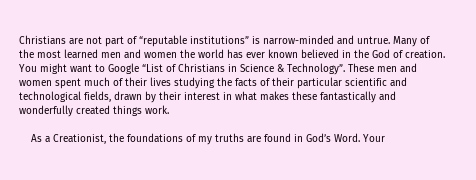Christians are not part of “reputable institutions” is narrow-minded and untrue. Many of the most learned men and women the world has ever known believed in the God of creation. You might want to Google “List of Christians in Science & Technology”. These men and women spent much of their lives studying the facts of their particular scientific and technological fields, drawn by their interest in what makes these fantastically and wonderfully created things work.

    As a Creationist, the foundations of my truths are found in God’s Word. Your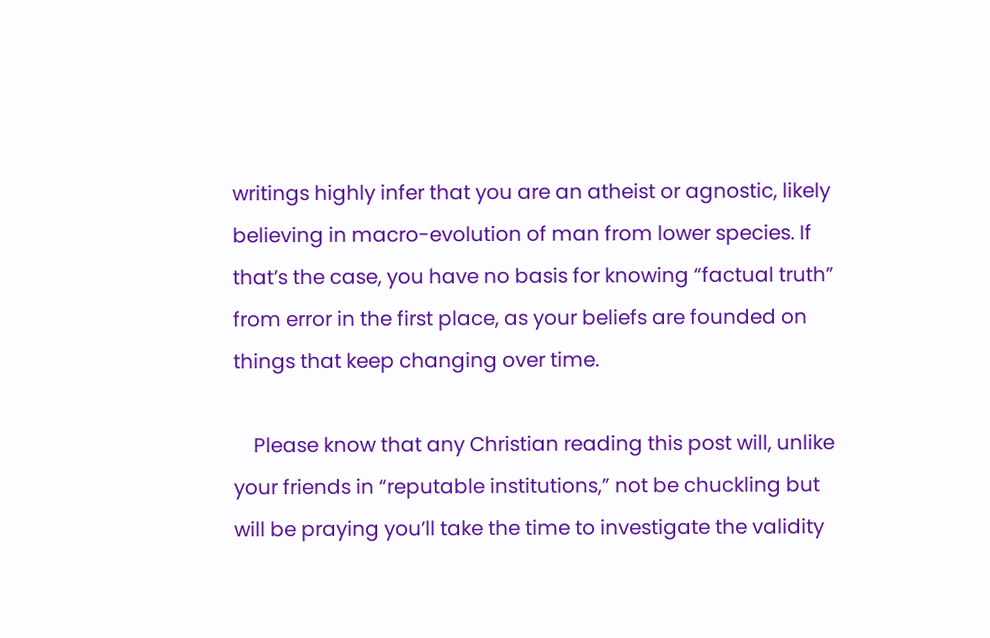writings highly infer that you are an atheist or agnostic, likely believing in macro-evolution of man from lower species. If that’s the case, you have no basis for knowing “factual truth” from error in the first place, as your beliefs are founded on things that keep changing over time.

    Please know that any Christian reading this post will, unlike your friends in “reputable institutions,” not be chuckling but will be praying you’ll take the time to investigate the validity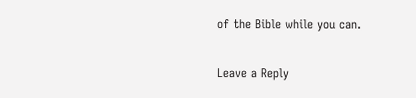of the Bible while you can.

Leave a Reply